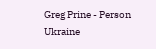Greg Prine - Person Ukraine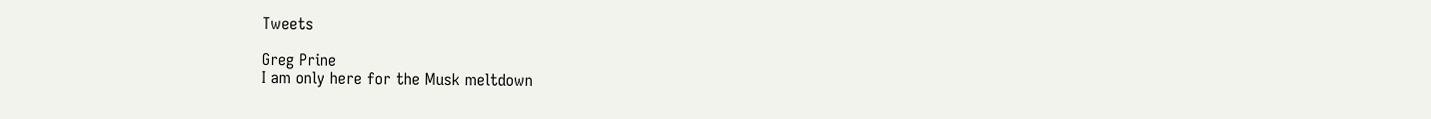Tweets

Greg Prine
I am only here for the Musk meltdown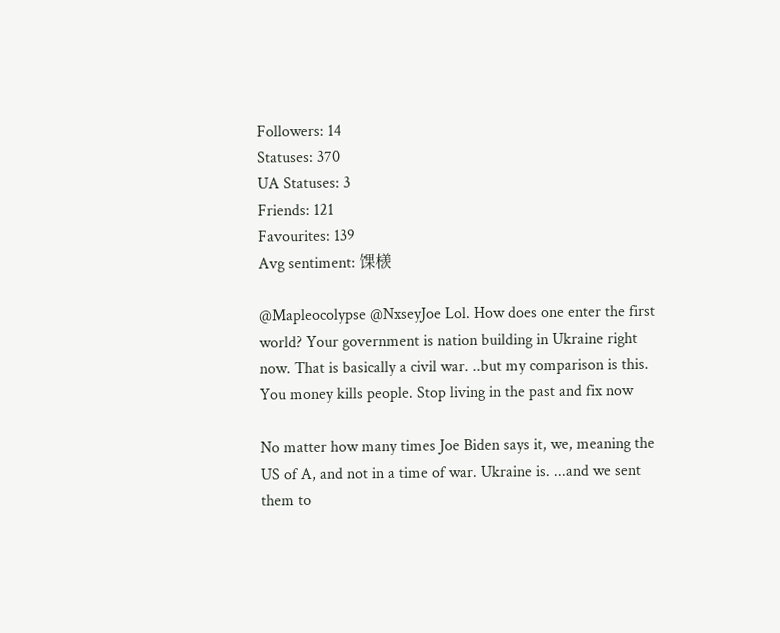Followers: 14
Statuses: 370
UA Statuses: 3
Friends: 121
Favourites: 139
Avg sentiment: 馃檨

@Mapleocolypse @NxseyJoe Lol. How does one enter the first world? Your government is nation building in Ukraine right now. That is basically a civil war. ..but my comparison is this. You money kills people. Stop living in the past and fix now

No matter how many times Joe Biden says it, we, meaning the US of A, and not in a time of war. Ukraine is. ...and we sent them to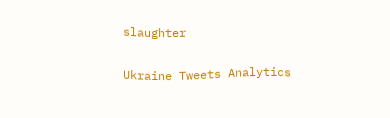slaughter

Ukraine Tweets Analytics